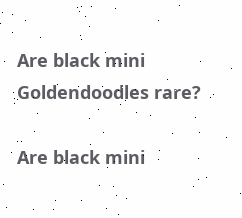Are black mini Goldendoodles rare?

Are black mini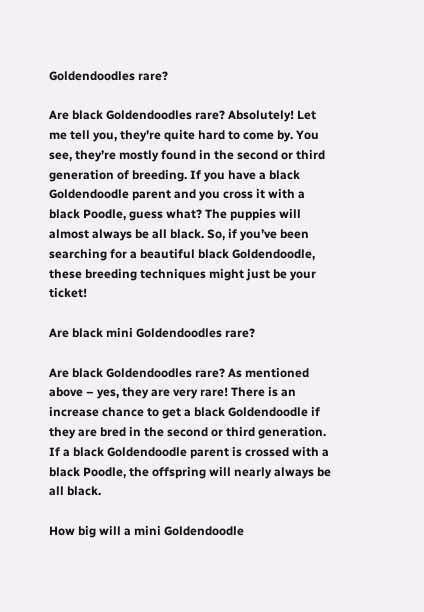Goldendoodles rare?

Are black Goldendoodles rare? Absolutely! Let me tell you, they’re quite hard to come by. You see, they’re mostly found in the second or third generation of breeding. If you have a black Goldendoodle parent and you cross it with a black Poodle, guess what? The puppies will almost always be all black. So, if you’ve been searching for a beautiful black Goldendoodle, these breeding techniques might just be your ticket!

Are black mini Goldendoodles rare?

Are black Goldendoodles rare? As mentioned above – yes, they are very rare! There is an increase chance to get a black Goldendoodle if they are bred in the second or third generation. If a black Goldendoodle parent is crossed with a black Poodle, the offspring will nearly always be all black.

How big will a mini Goldendoodle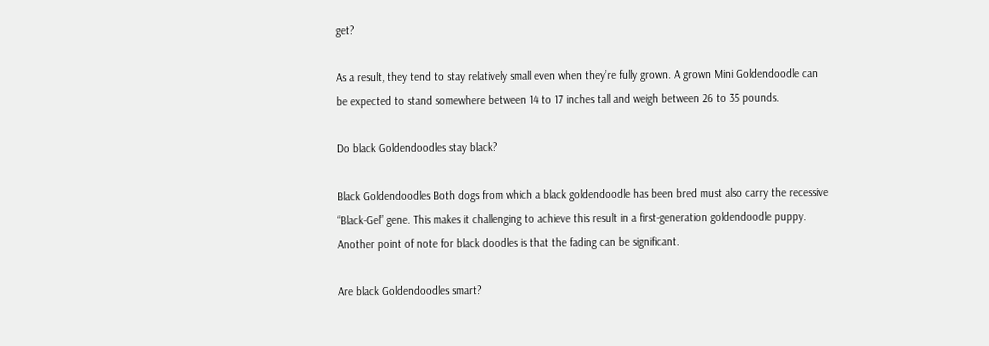get?

As a result, they tend to stay relatively small even when they’re fully grown. A grown Mini Goldendoodle can be expected to stand somewhere between 14 to 17 inches tall and weigh between 26 to 35 pounds.

Do black Goldendoodles stay black?

Black Goldendoodles Both dogs from which a black goldendoodle has been bred must also carry the recessive “Black-Gel” gene. This makes it challenging to achieve this result in a first-generation goldendoodle puppy. Another point of note for black doodles is that the fading can be significant.

Are black Goldendoodles smart?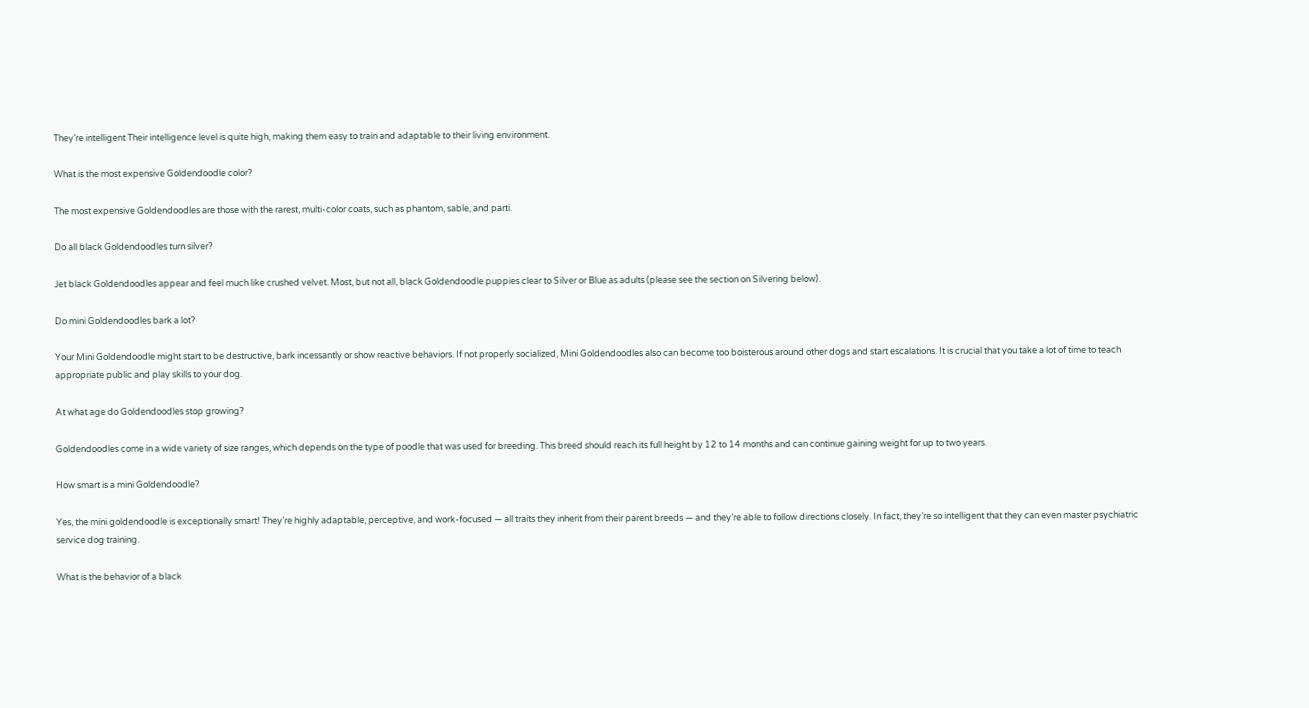They’re intelligent Their intelligence level is quite high, making them easy to train and adaptable to their living environment.

What is the most expensive Goldendoodle color?

The most expensive Goldendoodles are those with the rarest, multi-color coats, such as phantom, sable, and parti.

Do all black Goldendoodles turn silver?

Jet black Goldendoodles appear and feel much like crushed velvet. Most, but not all, black Goldendoodle puppies clear to Silver or Blue as adults (please see the section on Silvering below).

Do mini Goldendoodles bark a lot?

Your Mini Goldendoodle might start to be destructive, bark incessantly or show reactive behaviors. If not properly socialized, Mini Goldendoodles also can become too boisterous around other dogs and start escalations. It is crucial that you take a lot of time to teach appropriate public and play skills to your dog.

At what age do Goldendoodles stop growing?

Goldendoodles come in a wide variety of size ranges, which depends on the type of poodle that was used for breeding. This breed should reach its full height by 12 to 14 months and can continue gaining weight for up to two years.

How smart is a mini Goldendoodle?

Yes, the mini goldendoodle is exceptionally smart! They’re highly adaptable, perceptive, and work-focused — all traits they inherit from their parent breeds — and they’re able to follow directions closely. In fact, they’re so intelligent that they can even master psychiatric service dog training.

What is the behavior of a black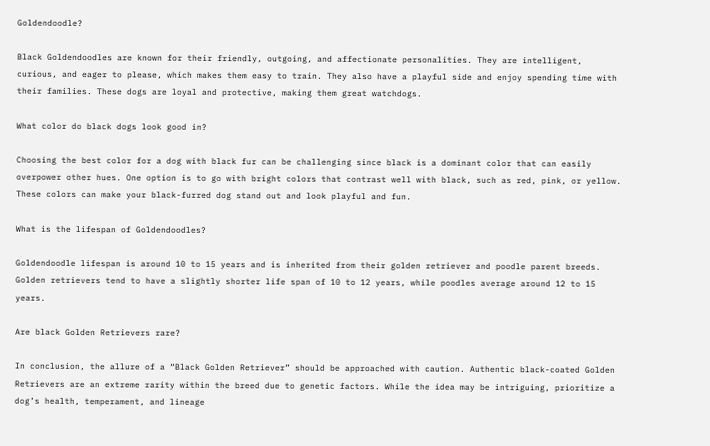Goldendoodle?

Black Goldendoodles are known for their friendly, outgoing, and affectionate personalities. They are intelligent, curious, and eager to please, which makes them easy to train. They also have a playful side and enjoy spending time with their families. These dogs are loyal and protective, making them great watchdogs.

What color do black dogs look good in?

Choosing the best color for a dog with black fur can be challenging since black is a dominant color that can easily overpower other hues. One option is to go with bright colors that contrast well with black, such as red, pink, or yellow. These colors can make your black-furred dog stand out and look playful and fun.

What is the lifespan of Goldendoodles?

Goldendoodle lifespan is around 10 to 15 years and is inherited from their golden retriever and poodle parent breeds. Golden retrievers tend to have a slightly shorter life span of 10 to 12 years, while poodles average around 12 to 15 years.

Are black Golden Retrievers rare?

In conclusion, the allure of a “Black Golden Retriever” should be approached with caution. Authentic black-coated Golden Retrievers are an extreme rarity within the breed due to genetic factors. While the idea may be intriguing, prioritize a dog’s health, temperament, and lineage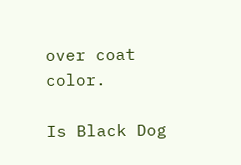over coat color.

Is Black Dog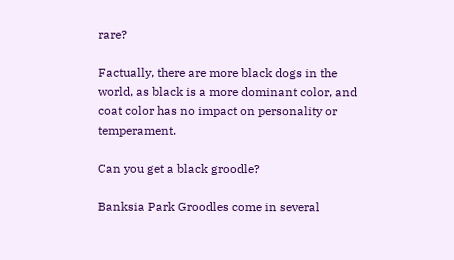rare?

Factually, there are more black dogs in the world, as black is a more dominant color, and coat color has no impact on personality or temperament.

Can you get a black groodle?

Banksia Park Groodles come in several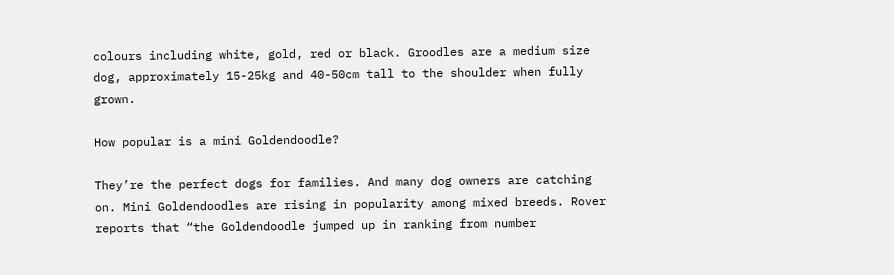colours including white, gold, red or black. Groodles are a medium size dog, approximately 15-25kg and 40-50cm tall to the shoulder when fully grown.

How popular is a mini Goldendoodle?

They’re the perfect dogs for families. And many dog owners are catching on. Mini Goldendoodles are rising in popularity among mixed breeds. Rover reports that “the Goldendoodle jumped up in ranking from number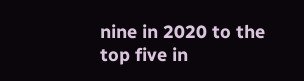nine in 2020 to the top five in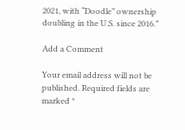2021, with “Doodle” ownership doubling in the U.S. since 2016.”

Add a Comment

Your email address will not be published. Required fields are marked *